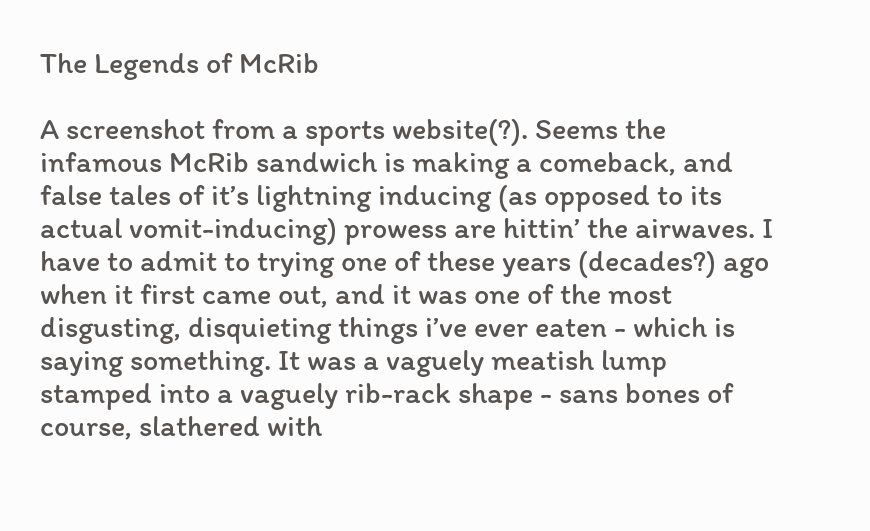The Legends of McRib

A screenshot from a sports website(?). Seems the infamous McRib sandwich is making a comeback, and false tales of it’s lightning inducing (as opposed to its actual vomit-inducing) prowess are hittin’ the airwaves. I have to admit to trying one of these years (decades?) ago when it first came out, and it was one of the most disgusting, disquieting things i’ve ever eaten - which is saying something. It was a vaguely meatish lump stamped into a vaguely rib-rack shape - sans bones of course, slathered with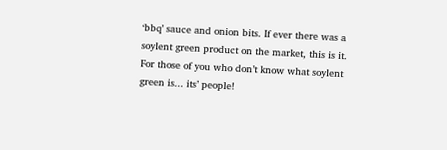‘bbq’ sauce and onion bits. If ever there was a soylent green product on the market, this is it. For those of you who don’t know what soylent green is... its’ people!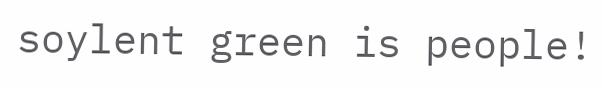soylent green is people!